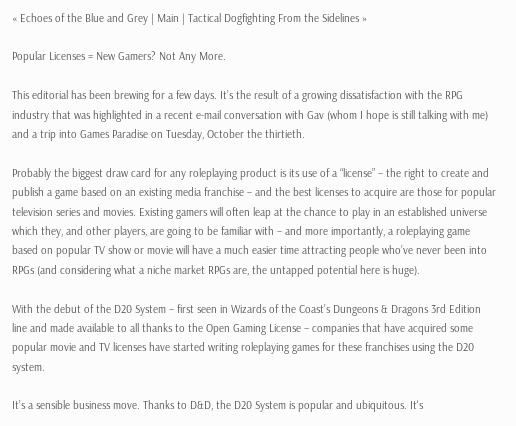« Echoes of the Blue and Grey | Main | Tactical Dogfighting From the Sidelines »

Popular Licenses = New Gamers? Not Any More.

This editorial has been brewing for a few days. It’s the result of a growing dissatisfaction with the RPG industry that was highlighted in a recent e-mail conversation with Gav (whom I hope is still talking with me) and a trip into Games Paradise on Tuesday, October the thirtieth.

Probably the biggest draw card for any roleplaying product is its use of a “license” – the right to create and publish a game based on an existing media franchise – and the best licenses to acquire are those for popular television series and movies. Existing gamers will often leap at the chance to play in an established universe which they, and other players, are going to be familiar with – and more importantly, a roleplaying game based on popular TV show or movie will have a much easier time attracting people who’ve never been into RPGs (and considering what a niche market RPGs are, the untapped potential here is huge).

With the debut of the D20 System – first seen in Wizards of the Coast’s Dungeons & Dragons 3rd Edition line and made available to all thanks to the Open Gaming License – companies that have acquired some popular movie and TV licenses have started writing roleplaying games for these franchises using the D20 system.

It’s a sensible business move. Thanks to D&D, the D20 System is popular and ubiquitous. It's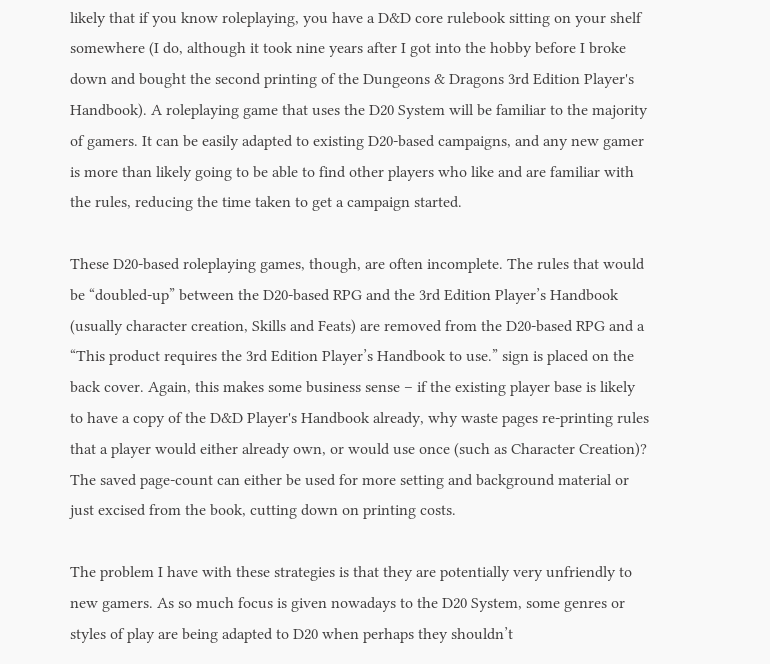likely that if you know roleplaying, you have a D&D core rulebook sitting on your shelf somewhere (I do, although it took nine years after I got into the hobby before I broke down and bought the second printing of the Dungeons & Dragons 3rd Edition Player's Handbook). A roleplaying game that uses the D20 System will be familiar to the majority of gamers. It can be easily adapted to existing D20-based campaigns, and any new gamer is more than likely going to be able to find other players who like and are familiar with the rules, reducing the time taken to get a campaign started.

These D20-based roleplaying games, though, are often incomplete. The rules that would be “doubled-up” between the D20-based RPG and the 3rd Edition Player’s Handbook (usually character creation, Skills and Feats) are removed from the D20-based RPG and a “This product requires the 3rd Edition Player’s Handbook to use.” sign is placed on the back cover. Again, this makes some business sense – if the existing player base is likely to have a copy of the D&D Player's Handbook already, why waste pages re-printing rules that a player would either already own, or would use once (such as Character Creation)? The saved page-count can either be used for more setting and background material or just excised from the book, cutting down on printing costs.

The problem I have with these strategies is that they are potentially very unfriendly to new gamers. As so much focus is given nowadays to the D20 System, some genres or styles of play are being adapted to D20 when perhaps they shouldn’t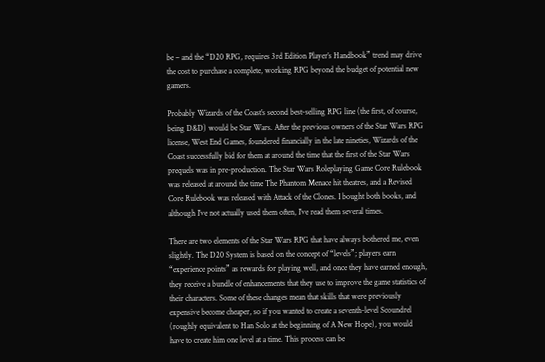be – and the “D20 RPG, requires 3rd Edition Player’s Handbook” trend may drive the cost to purchase a complete, working RPG beyond the budget of potential new gamers.

Probably Wizards of the Coast’s second best-selling RPG line (the first, of course, being D&D) would be Star Wars. After the previous owners of the Star Wars RPG license, West End Games, foundered financially in the late nineties, Wizards of the Coast successfully bid for them at around the time that the first of the Star Wars prequels was in pre-production. The Star Wars Roleplaying Game Core Rulebook was released at around the time The Phantom Menace hit theatres, and a Revised Core Rulebook was released with Attack of the Clones. I bought both books, and although I’ve not actually used them often, I’ve read them several times.

There are two elements of the Star Wars RPG that have always bothered me, even slightly. The D20 System is based on the concept of “levels”; players earn “experience points” as rewards for playing well, and once they have earned enough, they receive a bundle of enhancements that they use to improve the game statistics of their characters. Some of these changes mean that skills that were previously expensive become cheaper, so if you wanted to create a seventh-level Scoundrel (roughly equivalent to Han Solo at the beginning of A New Hope), you would have to create him one level at a time. This process can be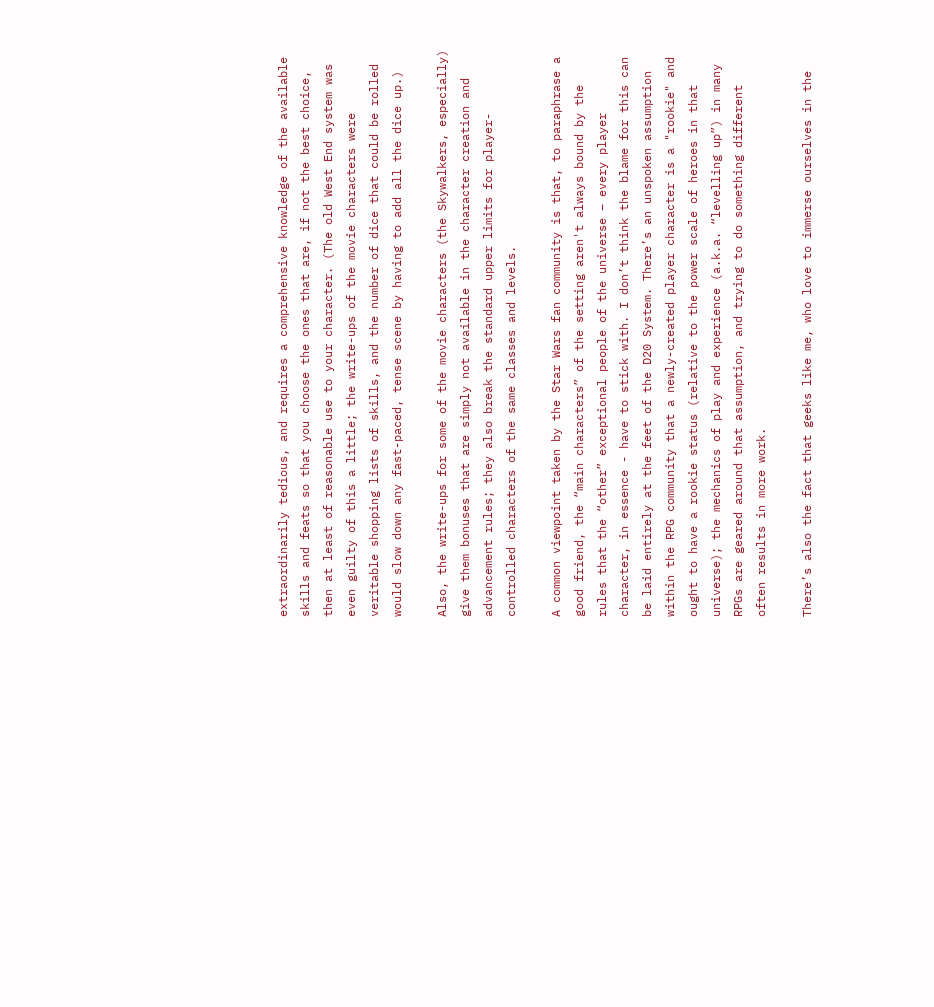extraordinarily tedious, and requires a comprehensive knowledge of the available skills and feats so that you choose the ones that are, if not the best choice, then at least of reasonable use to your character. (The old West End system was even guilty of this a little; the write-ups of the movie characters were veritable shopping lists of skills, and the number of dice that could be rolled would slow down any fast-paced, tense scene by having to add all the dice up.)

Also, the write-ups for some of the movie characters (the Skywalkers, especially) give them bonuses that are simply not available in the character creation and advancement rules; they also break the standard upper limits for player-controlled characters of the same classes and levels.

A common viewpoint taken by the Star Wars fan community is that, to paraphrase a good friend, the “main characters” of the setting aren't always bound by the rules that the “other” exceptional people of the universe – every player character, in essence - have to stick with. I don’t think the blame for this can be laid entirely at the feet of the D20 System. There’s an unspoken assumption within the RPG community that a newly-created player character is a "rookie" and ought to have a rookie status (relative to the power scale of heroes in that universe); the mechanics of play and experience (a.k.a. “levelling up”) in many RPGs are geared around that assumption, and trying to do something different often results in more work.

There’s also the fact that geeks like me, who love to immerse ourselves in the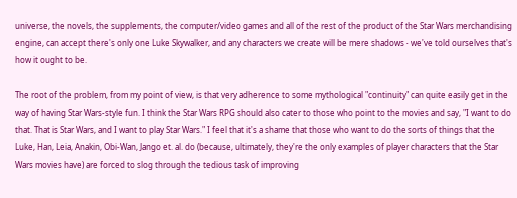universe, the novels, the supplements, the computer/video games and all of the rest of the product of the Star Wars merchandising engine, can accept there's only one Luke Skywalker, and any characters we create will be mere shadows - we've told ourselves that's how it ought to be.

The root of the problem, from my point of view, is that very adherence to some mythological "continuity" can quite easily get in the way of having Star Wars-style fun. I think the Star Wars RPG should also cater to those who point to the movies and say, "I want to do that. That is Star Wars, and I want to play Star Wars." I feel that it's a shame that those who want to do the sorts of things that the Luke, Han, Leia, Anakin, Obi-Wan, Jango et. al. do (because, ultimately, they're the only examples of player characters that the Star Wars movies have) are forced to slog through the tedious task of improving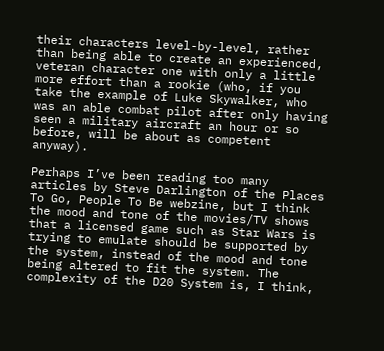their characters level-by-level, rather than being able to create an experienced, veteran character one with only a little more effort than a rookie (who, if you take the example of Luke Skywalker, who was an able combat pilot after only having seen a military aircraft an hour or so before, will be about as competent anyway).

Perhaps I’ve been reading too many articles by Steve Darlington of the Places To Go, People To Be webzine, but I think the mood and tone of the movies/TV shows that a licensed game such as Star Wars is trying to emulate should be supported by the system, instead of the mood and tone being altered to fit the system. The complexity of the D20 System is, I think,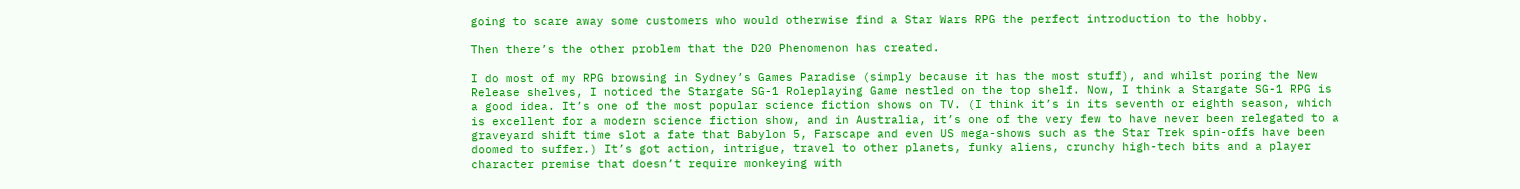going to scare away some customers who would otherwise find a Star Wars RPG the perfect introduction to the hobby.

Then there’s the other problem that the D20 Phenomenon has created.

I do most of my RPG browsing in Sydney’s Games Paradise (simply because it has the most stuff), and whilst poring the New Release shelves, I noticed the Stargate SG-1 Roleplaying Game nestled on the top shelf. Now, I think a Stargate SG-1 RPG is a good idea. It’s one of the most popular science fiction shows on TV. (I think it’s in its seventh or eighth season, which is excellent for a modern science fiction show, and in Australia, it’s one of the very few to have never been relegated to a graveyard shift time slot a fate that Babylon 5, Farscape and even US mega-shows such as the Star Trek spin-offs have been doomed to suffer.) It’s got action, intrigue, travel to other planets, funky aliens, crunchy high-tech bits and a player character premise that doesn’t require monkeying with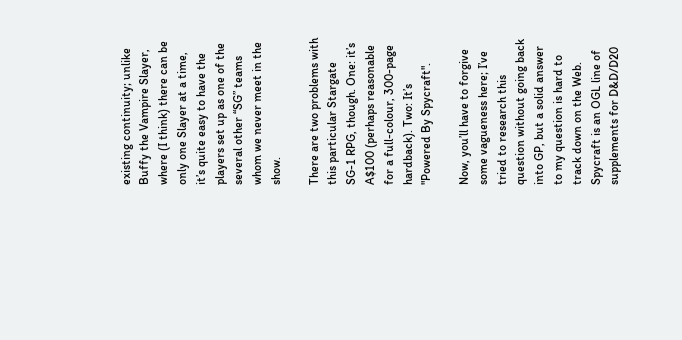existing continuity; unlike Buffy the Vampire Slayer, where (I think) there can be only one Slayer at a time, it’s quite easy to have the players set up as one of the several other “SG” teams whom we never meet in the show.

There are two problems with this particular Stargate SG-1 RPG, though. One: it’s A$100 (perhaps reasonable for a full-colour, 300-page hardback). Two: It’s "Powered By Spycraft".

Now, you’ll have to forgive some vagueness here; I’ve tried to research this question without going back into GP, but a solid answer to my question is hard to track down on the Web. Spycraft is an OGL line of supplements for D&D/D20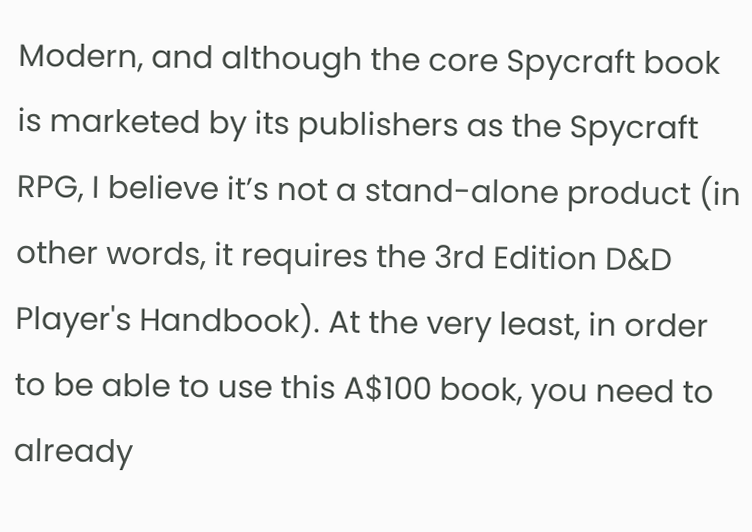Modern, and although the core Spycraft book is marketed by its publishers as the Spycraft RPG, I believe it’s not a stand-alone product (in other words, it requires the 3rd Edition D&D Player's Handbook). At the very least, in order to be able to use this A$100 book, you need to already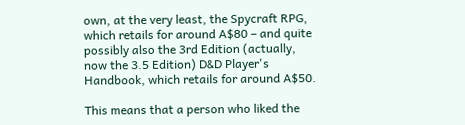own, at the very least, the Spycraft RPG, which retails for around A$80 – and quite possibly also the 3rd Edition (actually, now the 3.5 Edition) D&D Player's Handbook, which retails for around A$50.

This means that a person who liked the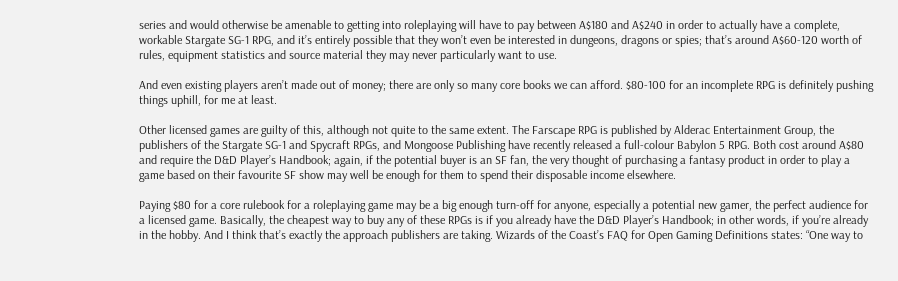series and would otherwise be amenable to getting into roleplaying will have to pay between A$180 and A$240 in order to actually have a complete, workable Stargate SG-1 RPG, and it’s entirely possible that they won’t even be interested in dungeons, dragons or spies; that’s around A$60-120 worth of rules, equipment statistics and source material they may never particularly want to use.

And even existing players aren’t made out of money; there are only so many core books we can afford. $80-100 for an incomplete RPG is definitely pushing things uphill, for me at least.

Other licensed games are guilty of this, although not quite to the same extent. The Farscape RPG is published by Alderac Entertainment Group, the publishers of the Stargate SG-1 and Spycraft RPGs, and Mongoose Publishing have recently released a full-colour Babylon 5 RPG. Both cost around A$80 and require the D&D Player’s Handbook; again, if the potential buyer is an SF fan, the very thought of purchasing a fantasy product in order to play a game based on their favourite SF show may well be enough for them to spend their disposable income elsewhere.

Paying $80 for a core rulebook for a roleplaying game may be a big enough turn-off for anyone, especially a potential new gamer, the perfect audience for a licensed game. Basically, the cheapest way to buy any of these RPGs is if you already have the D&D Player’s Handbook; in other words, if you’re already in the hobby. And I think that’s exactly the approach publishers are taking. Wizards of the Coast’s FAQ for Open Gaming Definitions states: “One way to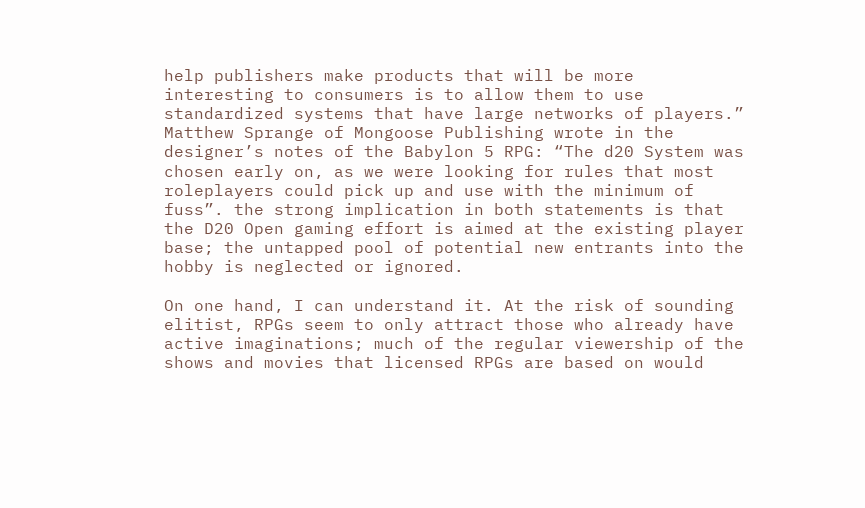help publishers make products that will be more interesting to consumers is to allow them to use standardized systems that have large networks of players.” Matthew Sprange of Mongoose Publishing wrote in the designer’s notes of the Babylon 5 RPG: “The d20 System was chosen early on, as we were looking for rules that most roleplayers could pick up and use with the minimum of fuss”. the strong implication in both statements is that the D20 Open gaming effort is aimed at the existing player base; the untapped pool of potential new entrants into the hobby is neglected or ignored.

On one hand, I can understand it. At the risk of sounding elitist, RPGs seem to only attract those who already have active imaginations; much of the regular viewership of the shows and movies that licensed RPGs are based on would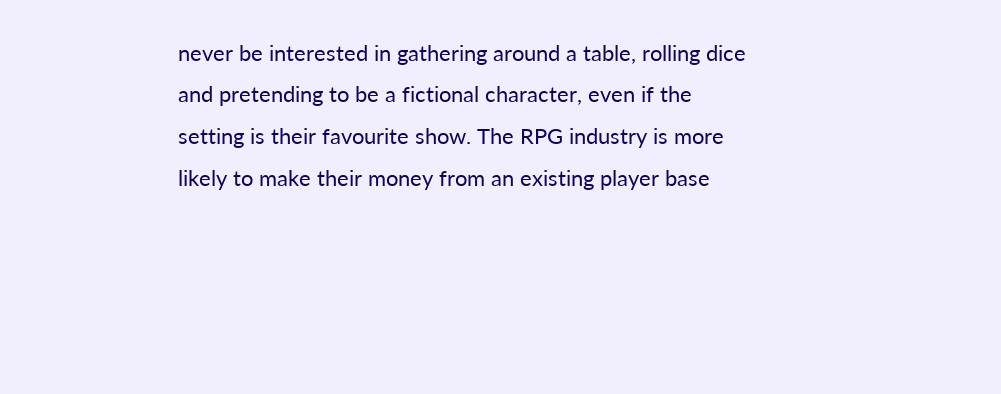never be interested in gathering around a table, rolling dice and pretending to be a fictional character, even if the setting is their favourite show. The RPG industry is more likely to make their money from an existing player base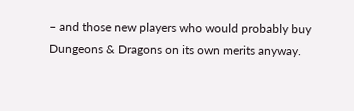– and those new players who would probably buy Dungeons & Dragons on its own merits anyway.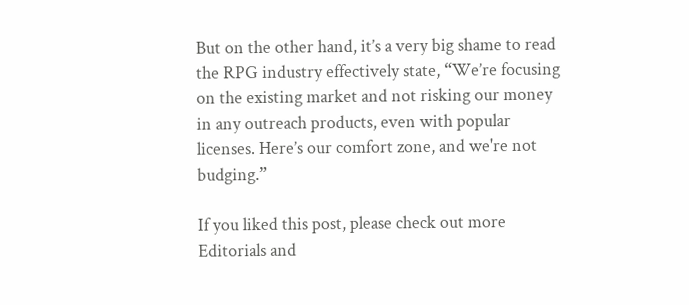But on the other hand, it’s a very big shame to read the RPG industry effectively state, “We’re focusing on the existing market and not risking our money in any outreach products, even with popular licenses. Here’s our comfort zone, and we're not budging.”

If you liked this post, please check out more Editorials and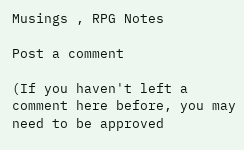Musings , RPG Notes

Post a comment

(If you haven't left a comment here before, you may need to be approved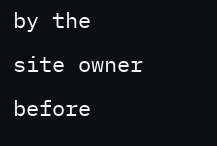by the site owner before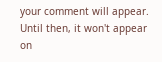your comment will appear. Until then, it won't appear on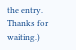the entry. Thanks for waiting.)